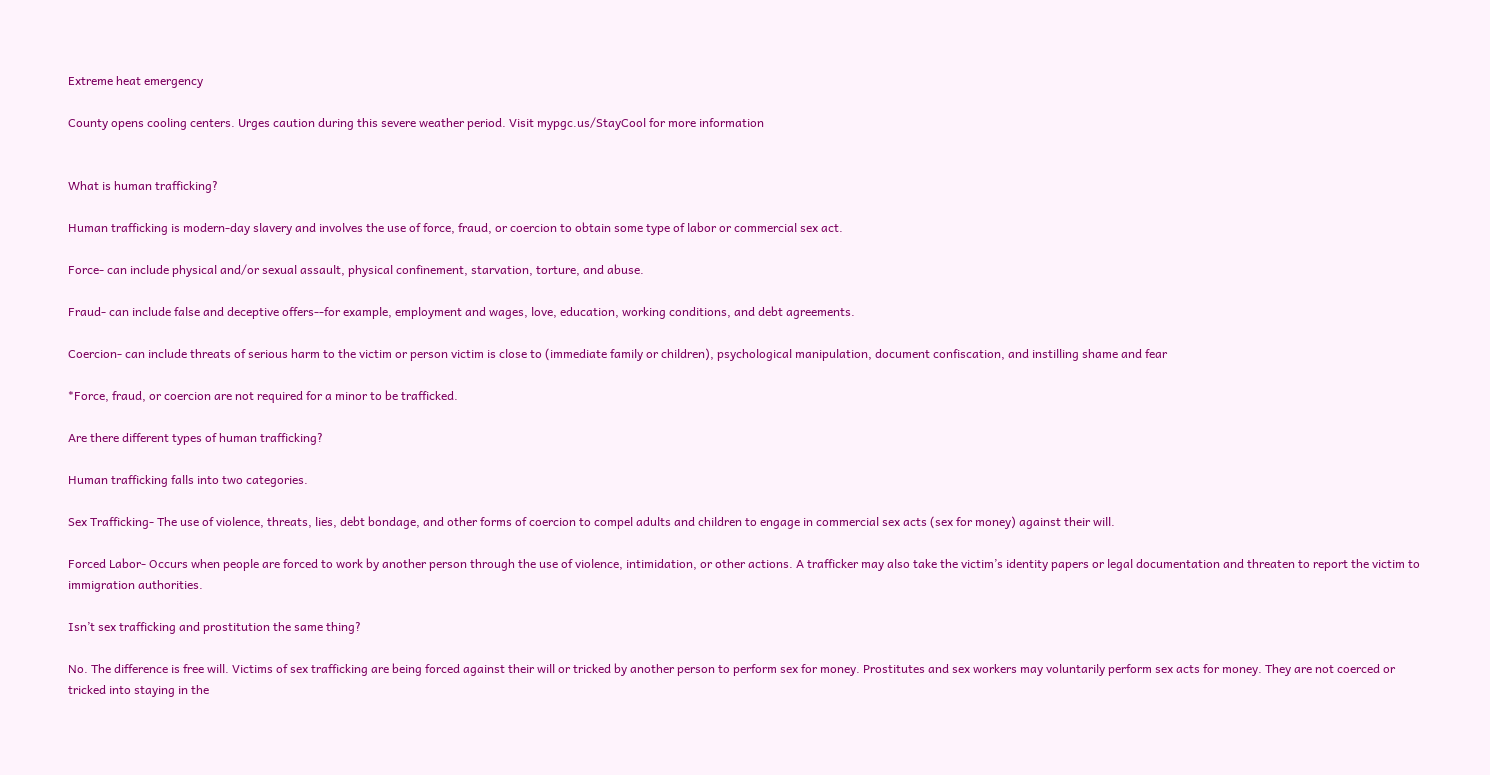Extreme heat emergency

County opens cooling centers. Urges caution during this severe weather period. Visit mypgc.us/StayCool for more information


What is human trafficking?

Human trafficking is modern-day slavery and involves the use of force, fraud, or coercion to obtain some type of labor or commercial sex act.

Force- can include physical and/or sexual assault, physical confinement, starvation, torture, and abuse.

Fraud- can include false and deceptive offers--for example, employment and wages, love, education, working conditions, and debt agreements.

Coercion- can include threats of serious harm to the victim or person victim is close to (immediate family or children), psychological manipulation, document confiscation, and instilling shame and fear

*Force, fraud, or coercion are not required for a minor to be trafficked.

Are there different types of human trafficking?

Human trafficking falls into two categories.

Sex Trafficking- The use of violence, threats, lies, debt bondage, and other forms of coercion to compel adults and children to engage in commercial sex acts (sex for money) against their will.

Forced Labor- Occurs when people are forced to work by another person through the use of violence, intimidation, or other actions. A trafficker may also take the victim’s identity papers or legal documentation and threaten to report the victim to immigration authorities.

Isn’t sex trafficking and prostitution the same thing?

No. The difference is free will. Victims of sex trafficking are being forced against their will or tricked by another person to perform sex for money. Prostitutes and sex workers may voluntarily perform sex acts for money. They are not coerced or tricked into staying in the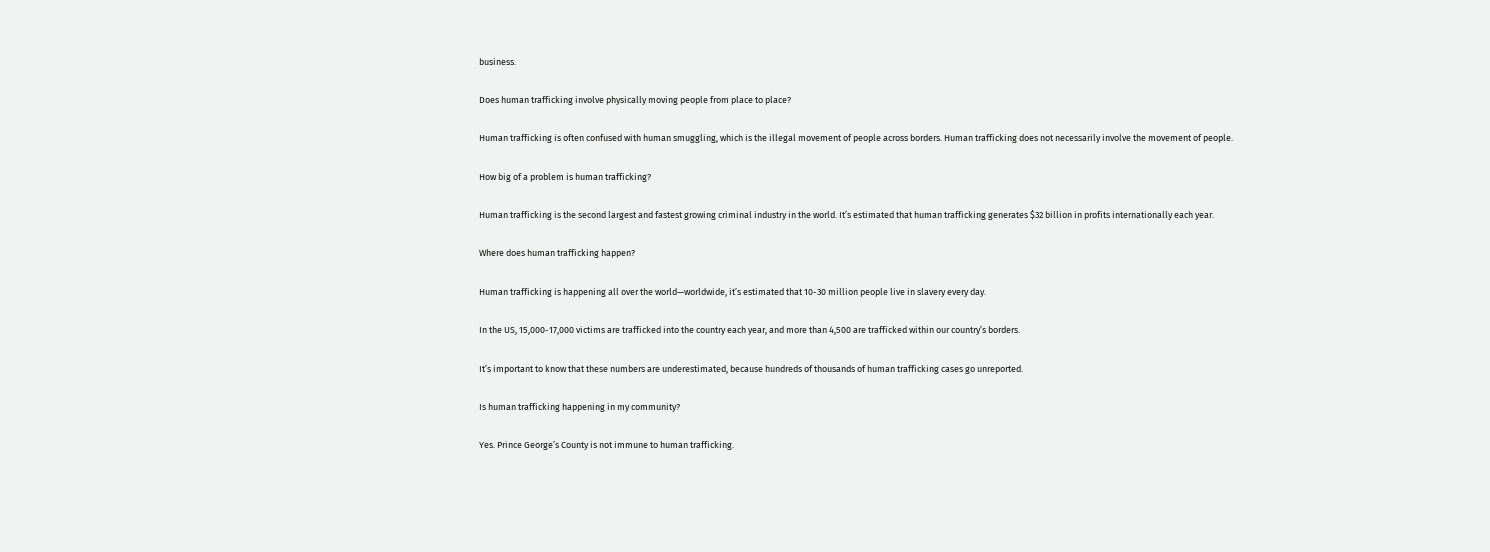business.

Does human trafficking involve physically moving people from place to place?

Human trafficking is often confused with human smuggling, which is the illegal movement of people across borders. Human trafficking does not necessarily involve the movement of people.

How big of a problem is human trafficking?

Human trafficking is the second largest and fastest growing criminal industry in the world. It’s estimated that human trafficking generates $32 billion in profits internationally each year.

Where does human trafficking happen?

Human trafficking is happening all over the world—worldwide, it’s estimated that 10-30 million people live in slavery every day.

In the US, 15,000-17,000 victims are trafficked into the country each year, and more than 4,500 are trafficked within our country’s borders.

It’s important to know that these numbers are underestimated, because hundreds of thousands of human trafficking cases go unreported.

Is human trafficking happening in my community?

Yes. Prince George’s County is not immune to human trafficking.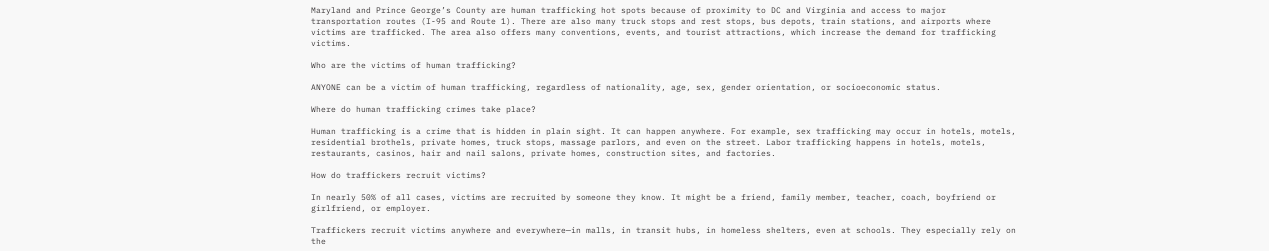Maryland and Prince George’s County are human trafficking hot spots because of proximity to DC and Virginia and access to major transportation routes (I-95 and Route 1). There are also many truck stops and rest stops, bus depots, train stations, and airports where victims are trafficked. The area also offers many conventions, events, and tourist attractions, which increase the demand for trafficking victims.

Who are the victims of human trafficking?

ANYONE can be a victim of human trafficking, regardless of nationality, age, sex, gender orientation, or socioeconomic status.

Where do human trafficking crimes take place?

Human trafficking is a crime that is hidden in plain sight. It can happen anywhere. For example, sex trafficking may occur in hotels, motels, residential brothels, private homes, truck stops, massage parlors, and even on the street. Labor trafficking happens in hotels, motels, restaurants, casinos, hair and nail salons, private homes, construction sites, and factories.

How do traffickers recruit victims?

In nearly 50% of all cases, victims are recruited by someone they know. It might be a friend, family member, teacher, coach, boyfriend or girlfriend, or employer.

Traffickers recruit victims anywhere and everywhere—in malls, in transit hubs, in homeless shelters, even at schools. They especially rely on the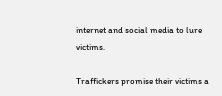internet and social media to lure victims.

Traffickers promise their victims a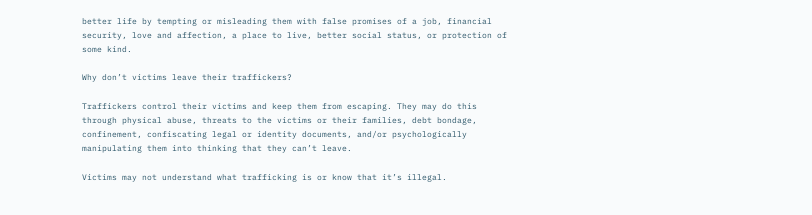better life by tempting or misleading them with false promises of a job, financial security, love and affection, a place to live, better social status, or protection of some kind.

Why don’t victims leave their traffickers?

Traffickers control their victims and keep them from escaping. They may do this through physical abuse, threats to the victims or their families, debt bondage, confinement, confiscating legal or identity documents, and/or psychologically manipulating them into thinking that they can’t leave.

Victims may not understand what trafficking is or know that it’s illegal.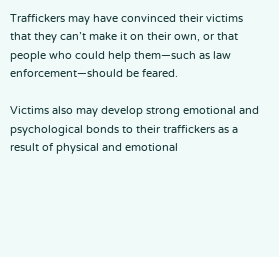Traffickers may have convinced their victims that they can’t make it on their own, or that people who could help them—such as law enforcement—should be feared.

Victims also may develop strong emotional and psychological bonds to their traffickers as a result of physical and emotional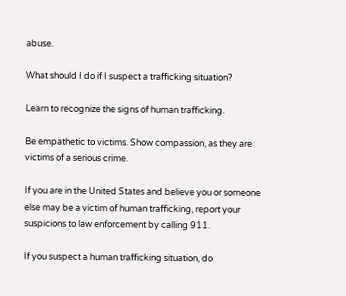abuse.

What should I do if I suspect a trafficking situation?

Learn to recognize the signs of human trafficking.

Be empathetic to victims. Show compassion, as they are victims of a serious crime.

If you are in the United States and believe you or someone else may be a victim of human trafficking, report your suspicions to law enforcement by calling 911.

If you suspect a human trafficking situation, do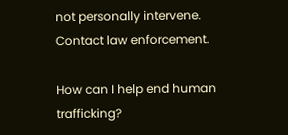not personally intervene. Contact law enforcement.

How can I help end human trafficking?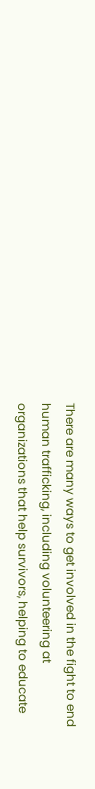There are many ways to get involved in the fight to end human trafficking, including volunteering at organizations that help survivors, helping to educate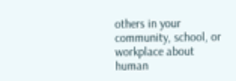others in your community, school, or workplace about human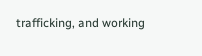trafficking, and working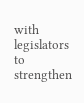with legislators to strengthen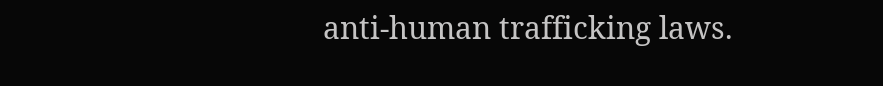anti-human trafficking laws.